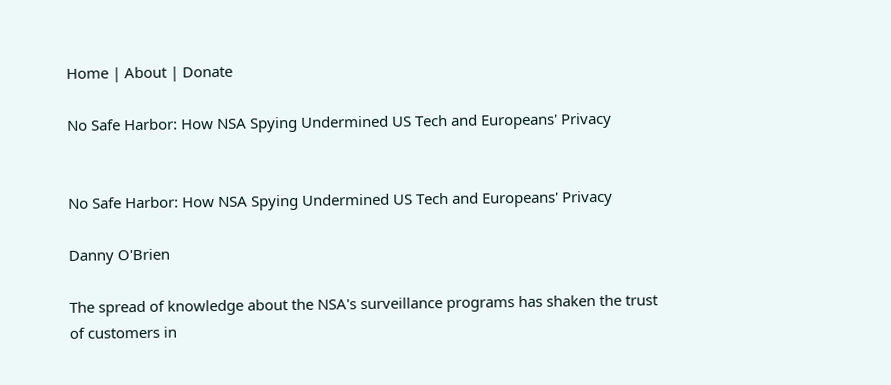Home | About | Donate

No Safe Harbor: How NSA Spying Undermined US Tech and Europeans' Privacy


No Safe Harbor: How NSA Spying Undermined US Tech and Europeans' Privacy

Danny O'Brien

The spread of knowledge about the NSA's surveillance programs has shaken the trust of customers in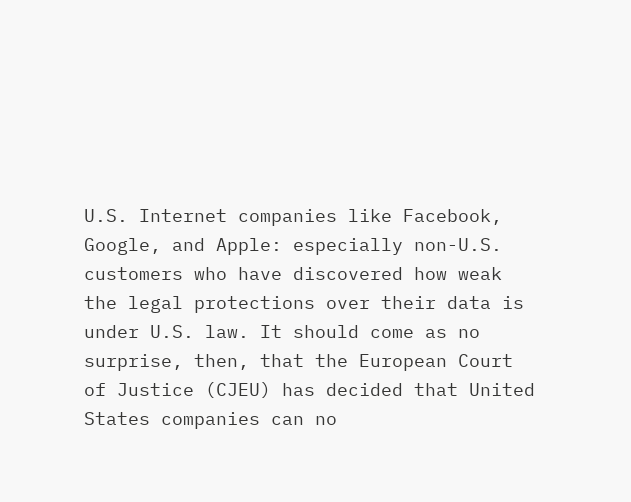U.S. Internet companies like Facebook, Google, and Apple: especially non-U.S. customers who have discovered how weak the legal protections over their data is under U.S. law. It should come as no surprise, then, that the European Court of Justice (CJEU) has decided that United States companies can no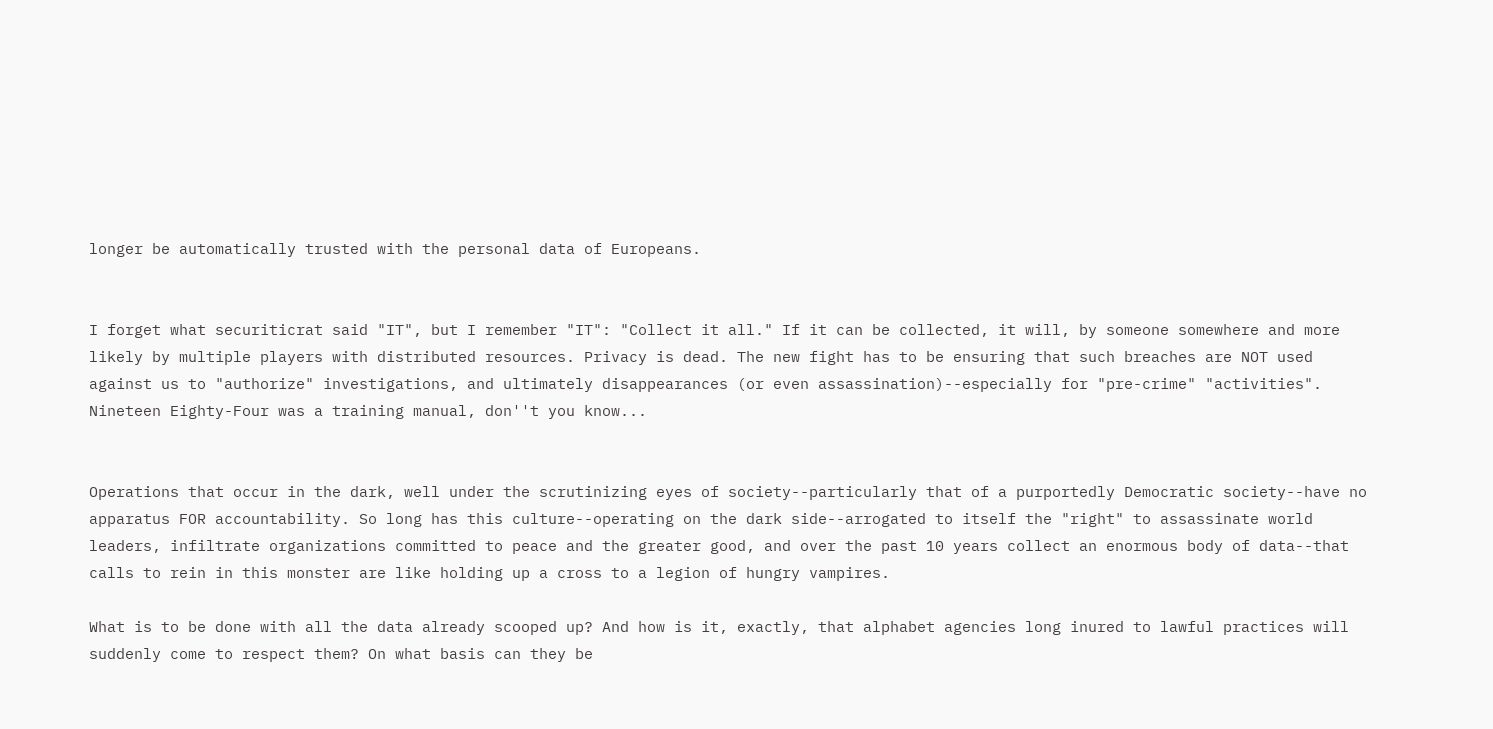longer be automatically trusted with the personal data of Europeans.


I forget what securiticrat said "IT", but I remember "IT": "Collect it all." If it can be collected, it will, by someone somewhere and more likely by multiple players with distributed resources. Privacy is dead. The new fight has to be ensuring that such breaches are NOT used against us to "authorize" investigations, and ultimately disappearances (or even assassination)--especially for "pre-crime" "activities". Nineteen Eighty-Four was a training manual, don''t you know...


Operations that occur in the dark, well under the scrutinizing eyes of society--particularly that of a purportedly Democratic society--have no apparatus FOR accountability. So long has this culture--operating on the dark side--arrogated to itself the "right" to assassinate world leaders, infiltrate organizations committed to peace and the greater good, and over the past 10 years collect an enormous body of data--that calls to rein in this monster are like holding up a cross to a legion of hungry vampires.

What is to be done with all the data already scooped up? And how is it, exactly, that alphabet agencies long inured to lawful practices will suddenly come to respect them? On what basis can they be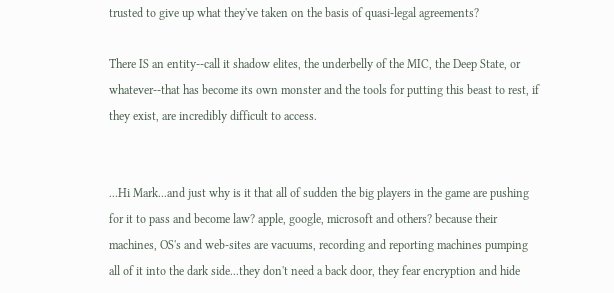trusted to give up what they've taken on the basis of quasi-legal agreements?

There IS an entity--call it shadow elites, the underbelly of the MIC, the Deep State, or whatever--that has become its own monster and the tools for putting this beast to rest, if they exist, are incredibly difficult to access.


...Hi Mark...and just why is it that all of sudden the big players in the game are pushing for it to pass and become law? apple, google, microsoft and others? because their machines, OS's and web-sites are vacuums, recording and reporting machines pumping all of it into the dark side...they don't need a back door, they fear encryption and hide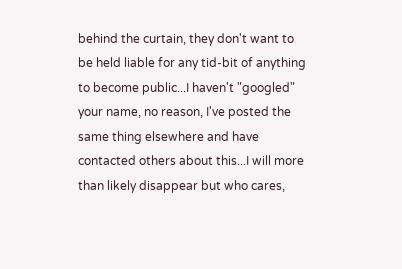behind the curtain, they don't want to be held liable for any tid-bit of anything to become public...I haven't "googled" your name, no reason, I've posted the same thing elsewhere and have contacted others about this...I will more than likely disappear but who cares,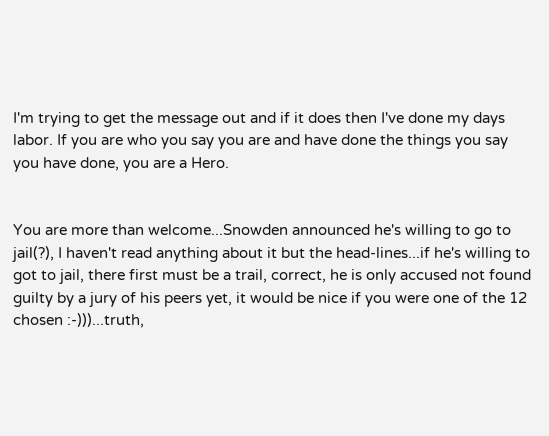I'm trying to get the message out and if it does then I've done my days labor. If you are who you say you are and have done the things you say you have done, you are a Hero.


You are more than welcome...Snowden announced he's willing to go to jail(?), I haven't read anything about it but the head-lines...if he's willing to got to jail, there first must be a trail, correct, he is only accused not found guilty by a jury of his peers yet, it would be nice if you were one of the 12 chosen :-)))...truth,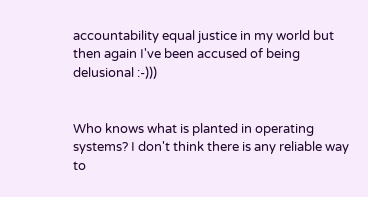accountability equal justice in my world but then again I've been accused of being delusional :-)))


Who knows what is planted in operating systems? I don't think there is any reliable way to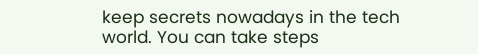keep secrets nowadays in the tech world. You can take steps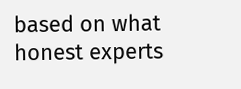based on what honest experts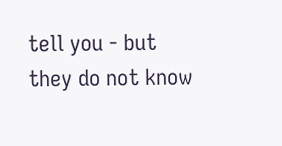tell you - but they do not know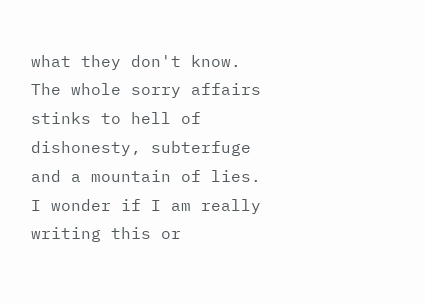what they don't know. The whole sorry affairs stinks to hell of dishonesty, subterfuge and a mountain of lies. I wonder if I am really writing this or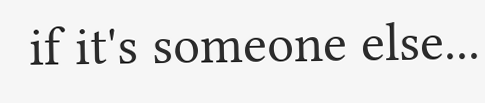if it's someone else...